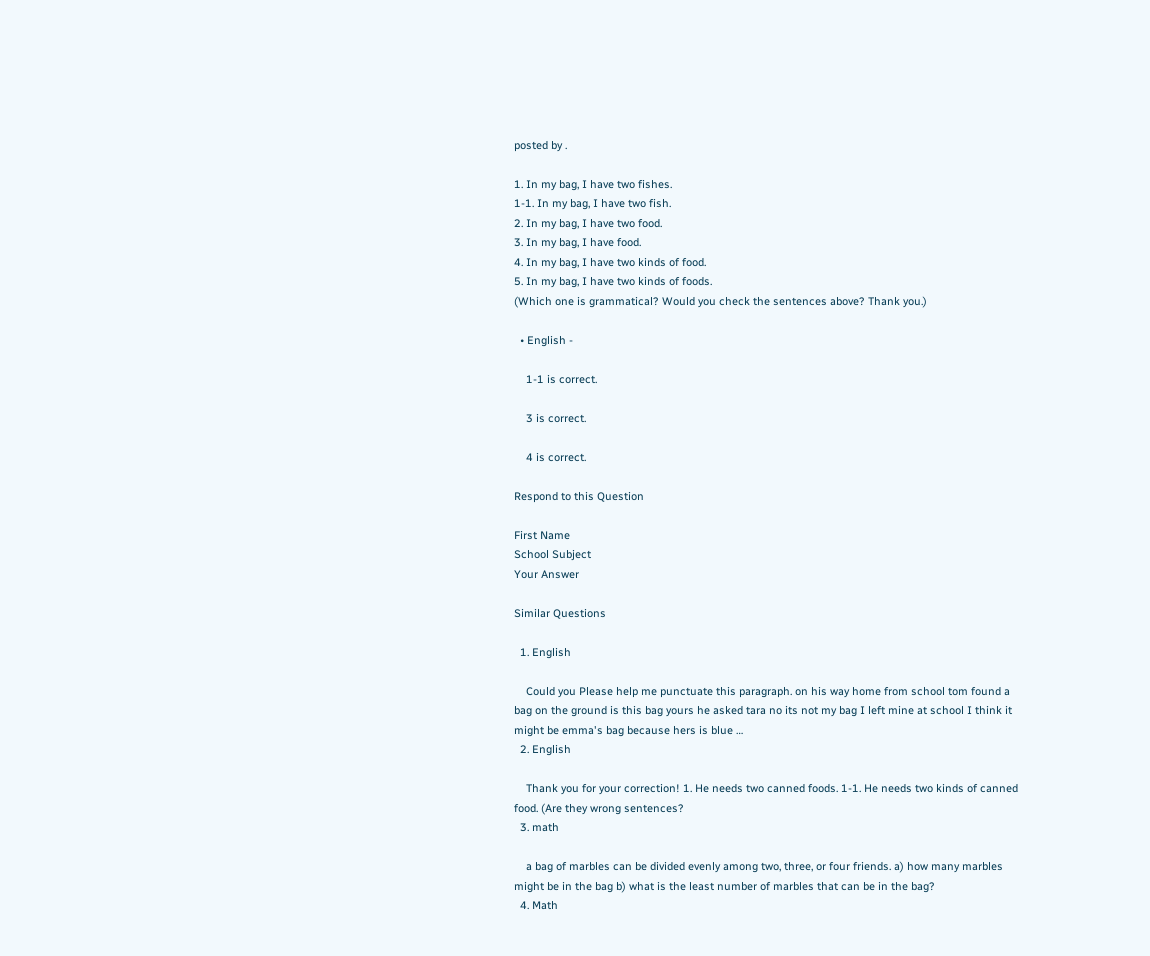posted by .

1. In my bag, I have two fishes.
1-1. In my bag, I have two fish.
2. In my bag, I have two food.
3. In my bag, I have food.
4. In my bag, I have two kinds of food.
5. In my bag, I have two kinds of foods.
(Which one is grammatical? Would you check the sentences above? Thank you.)

  • English -

    1-1 is correct.

    3 is correct.

    4 is correct.

Respond to this Question

First Name
School Subject
Your Answer

Similar Questions

  1. English

    Could you Please help me punctuate this paragraph. on his way home from school tom found a bag on the ground is this bag yours he asked tara no its not my bag I left mine at school I think it might be emma's bag because hers is blue …
  2. English

    Thank you for your correction! 1. He needs two canned foods. 1-1. He needs two kinds of canned food. (Are they wrong sentences?
  3. math

    a bag of marbles can be divided evenly among two, three, or four friends. a) how many marbles might be in the bag b) what is the least number of marbles that can be in the bag?
  4. Math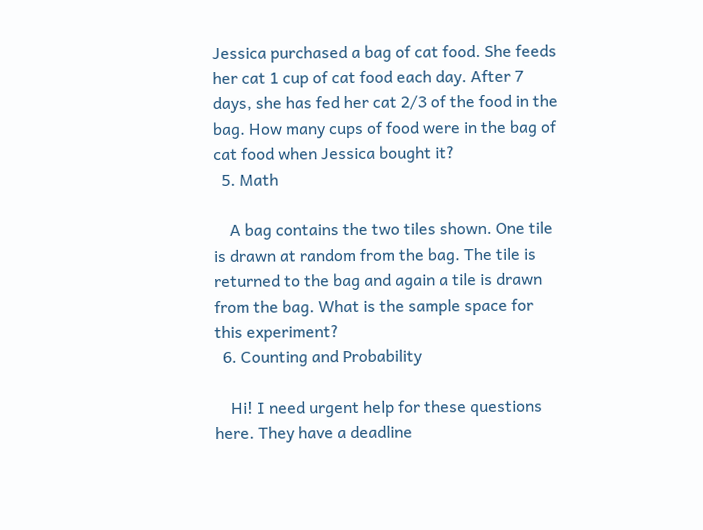Jessica purchased a bag of cat food. She feeds her cat 1 cup of cat food each day. After 7 days, she has fed her cat 2/3 of the food in the bag. How many cups of food were in the bag of cat food when Jessica bought it?
  5. Math

    A bag contains the two tiles shown. One tile is drawn at random from the bag. The tile is returned to the bag and again a tile is drawn from the bag. What is the sample space for this experiment?
  6. Counting and Probability

    Hi! I need urgent help for these questions here. They have a deadline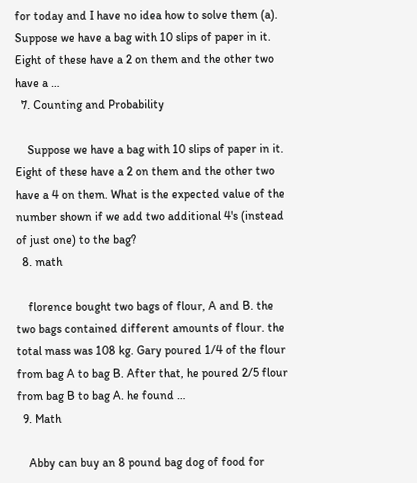for today and I have no idea how to solve them (a). Suppose we have a bag with 10 slips of paper in it. Eight of these have a 2 on them and the other two have a …
  7. Counting and Probability

    Suppose we have a bag with 10 slips of paper in it. Eight of these have a 2 on them and the other two have a 4 on them. What is the expected value of the number shown if we add two additional 4's (instead of just one) to the bag?
  8. math

    florence bought two bags of flour, A and B. the two bags contained different amounts of flour. the total mass was 108 kg. Gary poured 1/4 of the flour from bag A to bag B. After that, he poured 2/5 flour from bag B to bag A. he found …
  9. Math

    Abby can buy an 8 pound bag dog of food for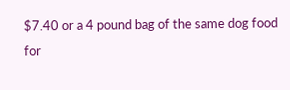$7.40 or a 4 pound bag of the same dog food for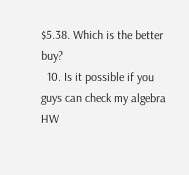$5.38. Which is the better buy?
  10. Is it possible if you guys can check my algebra HW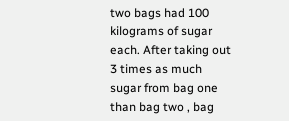two bags had 100 kilograms of sugar each. After taking out 3 times as much sugar from bag one than bag two , bag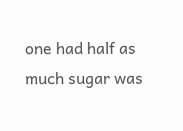one had half as much sugar was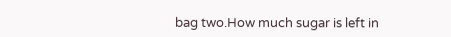bag two.How much sugar is left in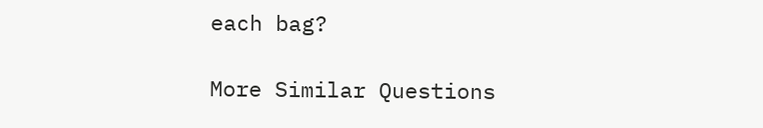each bag?

More Similar Questions